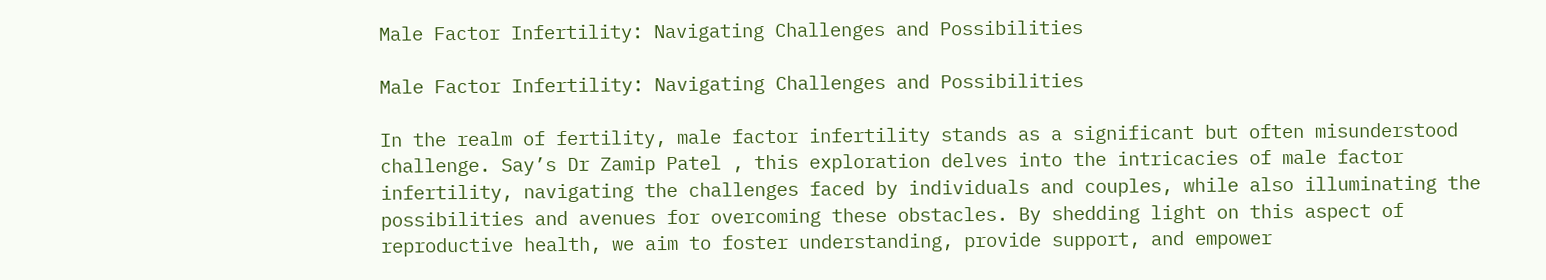Male Factor Infertility: Navigating Challenges and Possibilities

Male Factor Infertility: Navigating Challenges and Possibilities

In the realm of fertility, male factor infertility stands as a significant but often misunderstood challenge. Say’s Dr Zamip Patel , this exploration delves into the intricacies of male factor infertility, navigating the challenges faced by individuals and couples, while also illuminating the possibilities and avenues for overcoming these obstacles. By shedding light on this aspect of reproductive health, we aim to foster understanding, provide support, and empower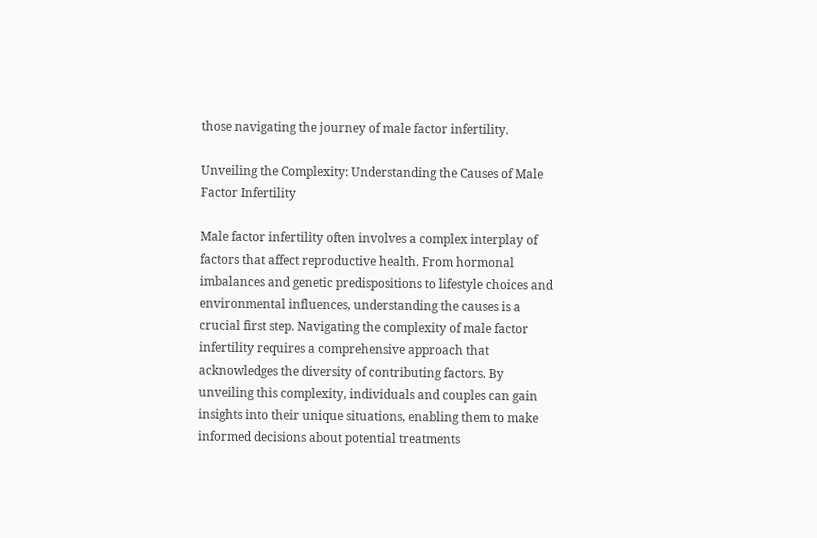those navigating the journey of male factor infertility.

Unveiling the Complexity: Understanding the Causes of Male Factor Infertility

Male factor infertility often involves a complex interplay of factors that affect reproductive health. From hormonal imbalances and genetic predispositions to lifestyle choices and environmental influences, understanding the causes is a crucial first step. Navigating the complexity of male factor infertility requires a comprehensive approach that acknowledges the diversity of contributing factors. By unveiling this complexity, individuals and couples can gain insights into their unique situations, enabling them to make informed decisions about potential treatments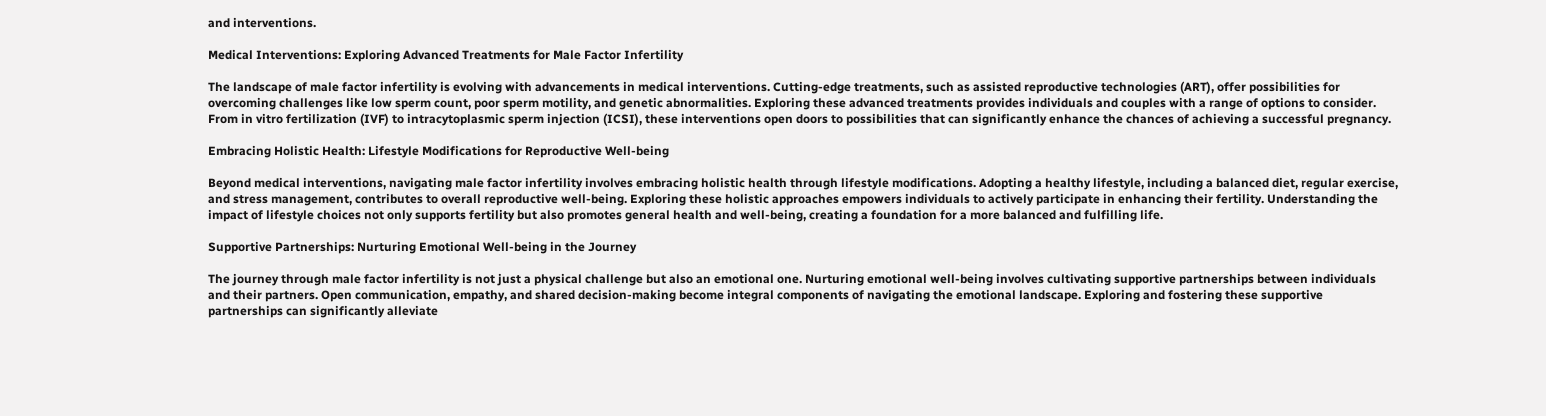and interventions.

Medical Interventions: Exploring Advanced Treatments for Male Factor Infertility

The landscape of male factor infertility is evolving with advancements in medical interventions. Cutting-edge treatments, such as assisted reproductive technologies (ART), offer possibilities for overcoming challenges like low sperm count, poor sperm motility, and genetic abnormalities. Exploring these advanced treatments provides individuals and couples with a range of options to consider. From in vitro fertilization (IVF) to intracytoplasmic sperm injection (ICSI), these interventions open doors to possibilities that can significantly enhance the chances of achieving a successful pregnancy.

Embracing Holistic Health: Lifestyle Modifications for Reproductive Well-being

Beyond medical interventions, navigating male factor infertility involves embracing holistic health through lifestyle modifications. Adopting a healthy lifestyle, including a balanced diet, regular exercise, and stress management, contributes to overall reproductive well-being. Exploring these holistic approaches empowers individuals to actively participate in enhancing their fertility. Understanding the impact of lifestyle choices not only supports fertility but also promotes general health and well-being, creating a foundation for a more balanced and fulfilling life.

Supportive Partnerships: Nurturing Emotional Well-being in the Journey

The journey through male factor infertility is not just a physical challenge but also an emotional one. Nurturing emotional well-being involves cultivating supportive partnerships between individuals and their partners. Open communication, empathy, and shared decision-making become integral components of navigating the emotional landscape. Exploring and fostering these supportive partnerships can significantly alleviate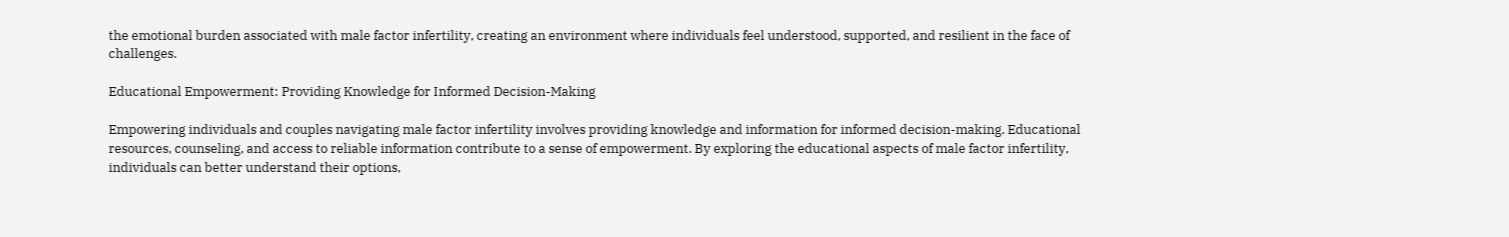the emotional burden associated with male factor infertility, creating an environment where individuals feel understood, supported, and resilient in the face of challenges.

Educational Empowerment: Providing Knowledge for Informed Decision-Making

Empowering individuals and couples navigating male factor infertility involves providing knowledge and information for informed decision-making. Educational resources, counseling, and access to reliable information contribute to a sense of empowerment. By exploring the educational aspects of male factor infertility, individuals can better understand their options,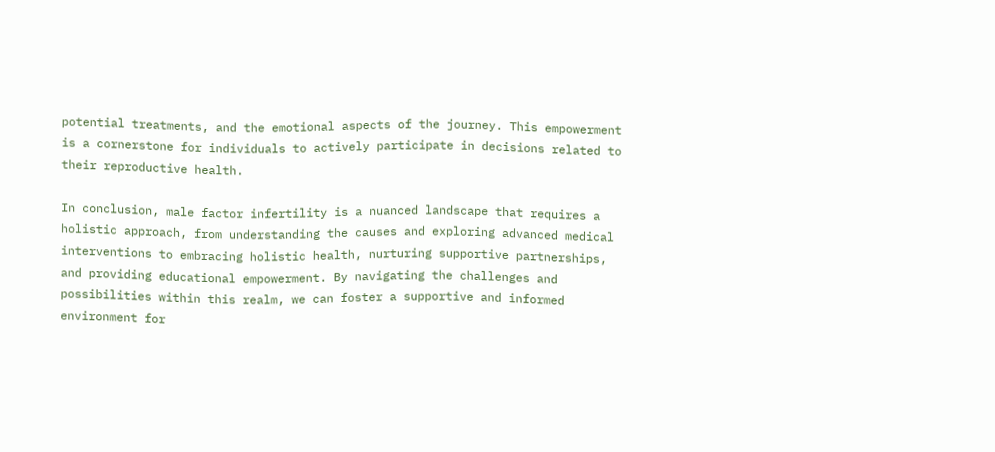potential treatments, and the emotional aspects of the journey. This empowerment is a cornerstone for individuals to actively participate in decisions related to their reproductive health.

In conclusion, male factor infertility is a nuanced landscape that requires a holistic approach, from understanding the causes and exploring advanced medical interventions to embracing holistic health, nurturing supportive partnerships, and providing educational empowerment. By navigating the challenges and possibilities within this realm, we can foster a supportive and informed environment for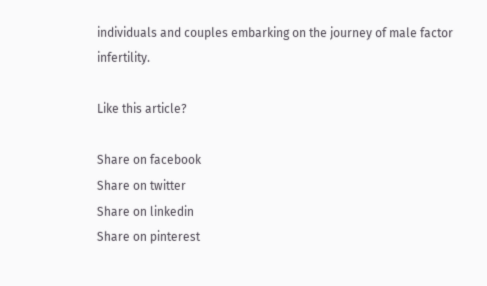individuals and couples embarking on the journey of male factor infertility.

Like this article?

Share on facebook
Share on twitter
Share on linkedin
Share on pinterest